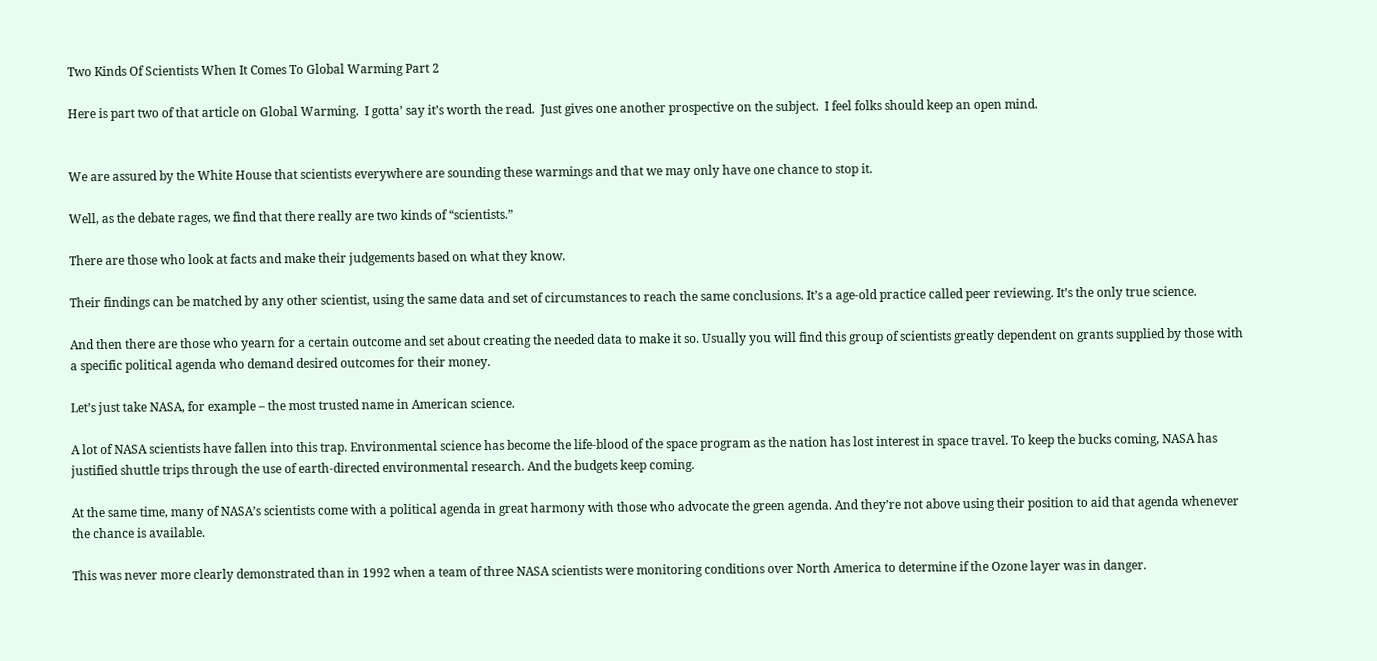Two Kinds Of Scientists When It Comes To Global Warming Part 2

Here is part two of that article on Global Warming.  I gotta’ say it’s worth the read.  Just gives one another prospective on the subject.  I feel folks should keep an open mind.


We are assured by the White House that scientists everywhere are sounding these warmings and that we may only have one chance to stop it.

Well, as the debate rages, we find that there really are two kinds of “scientists.”

There are those who look at facts and make their judgements based on what they know.

Their findings can be matched by any other scientist, using the same data and set of circumstances to reach the same conclusions. It’s a age-old practice called peer reviewing. It’s the only true science.

And then there are those who yearn for a certain outcome and set about creating the needed data to make it so. Usually you will find this group of scientists greatly dependent on grants supplied by those with a specific political agenda who demand desired outcomes for their money.

Let’s just take NASA, for example – the most trusted name in American science.

A lot of NASA scientists have fallen into this trap. Environmental science has become the life-blood of the space program as the nation has lost interest in space travel. To keep the bucks coming, NASA has justified shuttle trips through the use of earth-directed environmental research. And the budgets keep coming.

At the same time, many of NASA’s scientists come with a political agenda in great harmony with those who advocate the green agenda. And they’re not above using their position to aid that agenda whenever the chance is available.

This was never more clearly demonstrated than in 1992 when a team of three NASA scientists were monitoring conditions over North America to determine if the Ozone layer was in danger.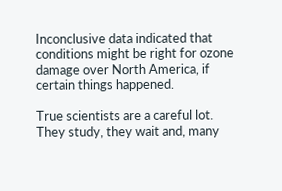Inconclusive data indicated that conditions might be right for ozone damage over North America, if certain things happened.

True scientists are a careful lot. They study, they wait and, many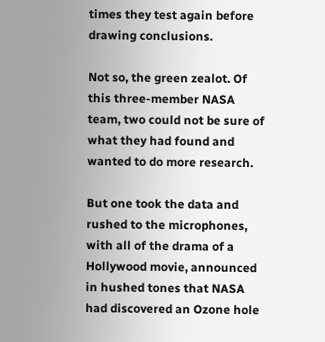times they test again before drawing conclusions.

Not so, the green zealot. Of this three-member NASA team, two could not be sure of what they had found and wanted to do more research.

But one took the data and rushed to the microphones, with all of the drama of a Hollywood movie, announced in hushed tones that NASA had discovered an Ozone hole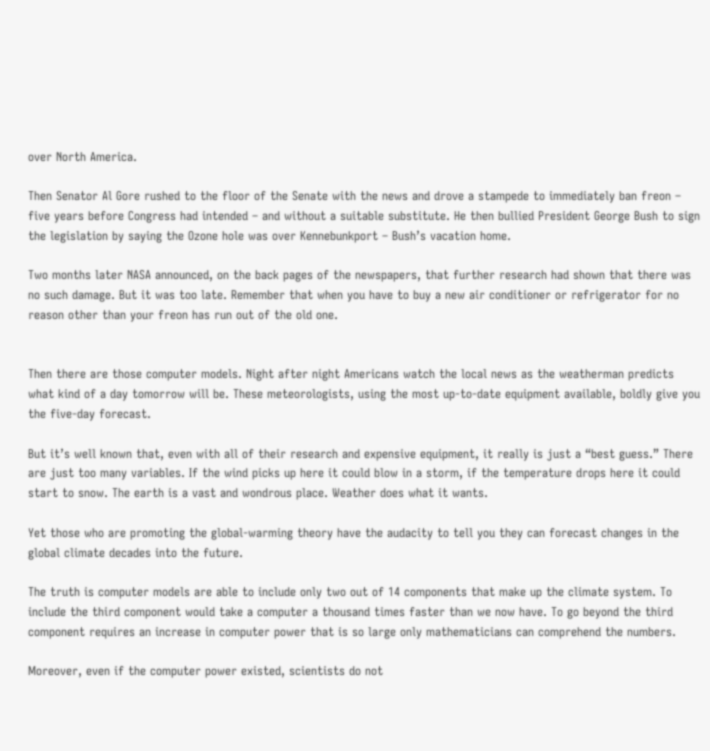over North America.

Then Senator Al Gore rushed to the floor of the Senate with the news and drove a stampede to immediately ban freon – five years before Congress had intended – and without a suitable substitute. He then bullied President George Bush to sign the legislation by saying the Ozone hole was over Kennebunkport – Bush’s vacation home.

Two months later NASA announced, on the back pages of the newspapers, that further research had shown that there was no such damage. But it was too late. Remember that when you have to buy a new air conditioner or refrigerator for no reason other than your freon has run out of the old one.


Then there are those computer models. Night after night Americans watch the local news as the weatherman predicts what kind of a day tomorrow will be. These meteorologists, using the most up-to-date equipment available, boldly give you the five-day forecast.

But it’s well known that, even with all of their research and expensive equipment, it really is just a “best guess.” There are just too many variables. If the wind picks up here it could blow in a storm, if the temperature drops here it could start to snow. The earth is a vast and wondrous place. Weather does what it wants.

Yet those who are promoting the global-warming theory have the audacity to tell you they can forecast changes in the global climate decades into the future.

The truth is computer models are able to include only two out of 14 components that make up the climate system. To include the third component would take a computer a thousand times faster than we now have. To go beyond the third component requires an increase in computer power that is so large only mathematicians can comprehend the numbers.

Moreover, even if the computer power existed, scientists do not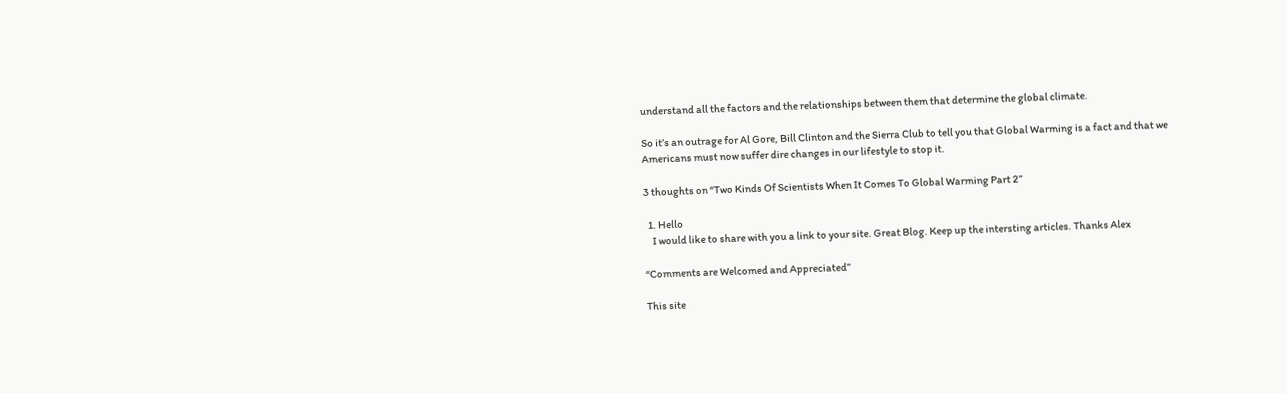understand all the factors and the relationships between them that determine the global climate.

So it’s an outrage for Al Gore, Bill Clinton and the Sierra Club to tell you that Global Warming is a fact and that we Americans must now suffer dire changes in our lifestyle to stop it.

3 thoughts on “Two Kinds Of Scientists When It Comes To Global Warming Part 2”

  1. Hello
    I would like to share with you a link to your site. Great Blog. Keep up the intersting articles. Thanks Alex

“Comments are Welcomed and Appreciated”

This site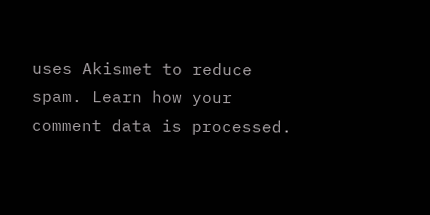uses Akismet to reduce spam. Learn how your comment data is processed.